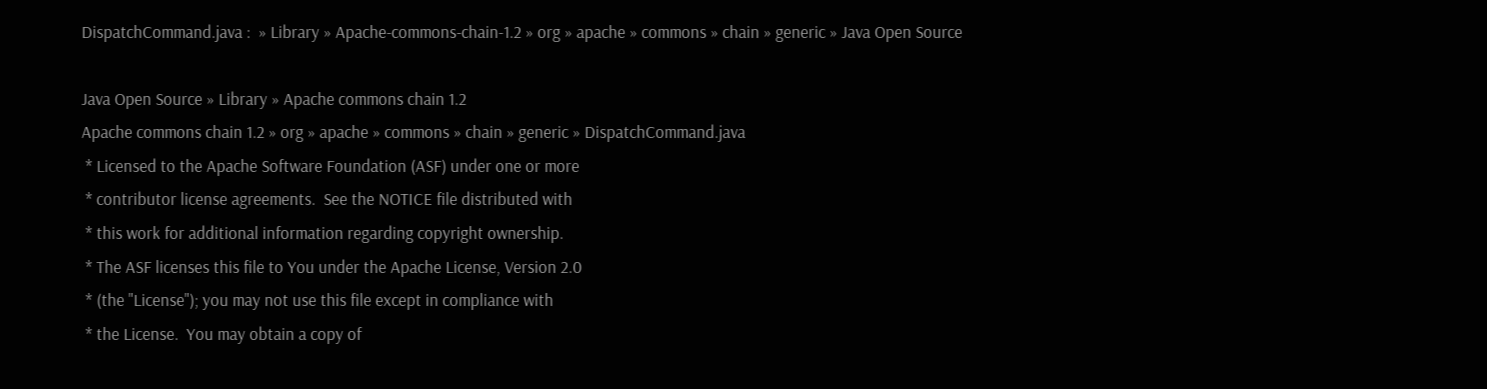DispatchCommand.java :  » Library » Apache-commons-chain-1.2 » org » apache » commons » chain » generic » Java Open Source

Java Open Source » Library » Apache commons chain 1.2
Apache commons chain 1.2 » org » apache » commons » chain » generic » DispatchCommand.java
 * Licensed to the Apache Software Foundation (ASF) under one or more
 * contributor license agreements.  See the NOTICE file distributed with
 * this work for additional information regarding copyright ownership.
 * The ASF licenses this file to You under the Apache License, Version 2.0
 * (the "License"); you may not use this file except in compliance with
 * the License.  You may obtain a copy of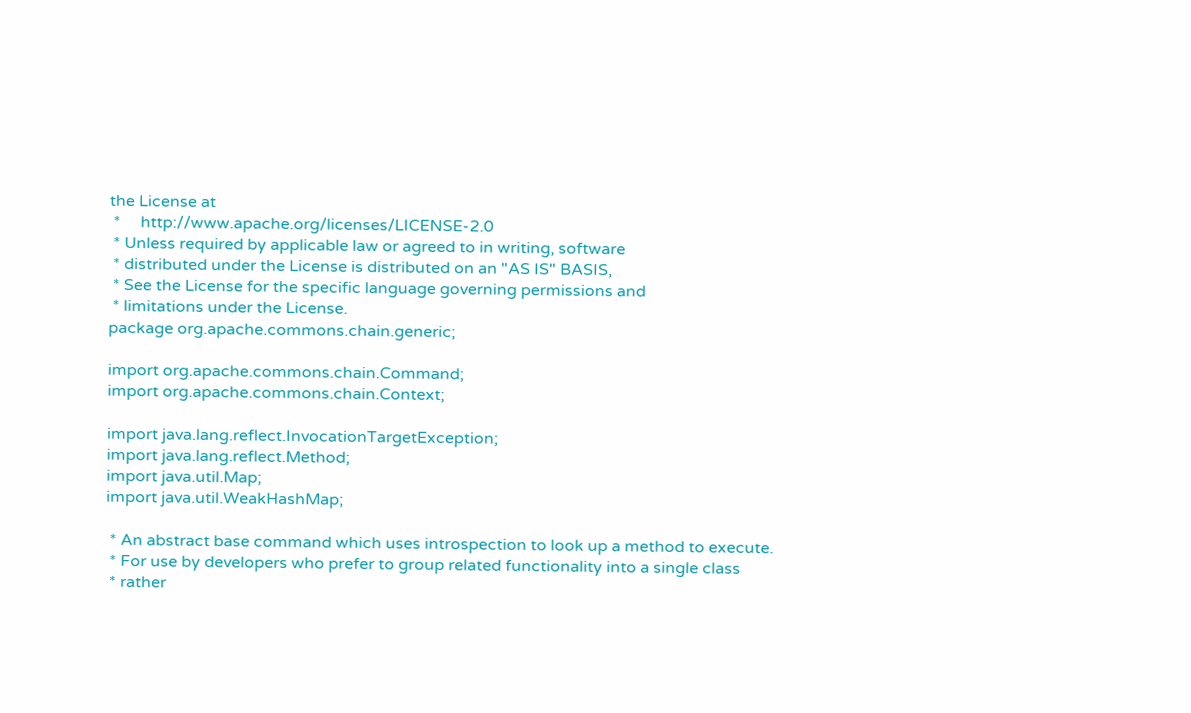the License at
 *     http://www.apache.org/licenses/LICENSE-2.0
 * Unless required by applicable law or agreed to in writing, software
 * distributed under the License is distributed on an "AS IS" BASIS,
 * See the License for the specific language governing permissions and
 * limitations under the License.
package org.apache.commons.chain.generic;

import org.apache.commons.chain.Command;
import org.apache.commons.chain.Context;

import java.lang.reflect.InvocationTargetException;
import java.lang.reflect.Method;
import java.util.Map;
import java.util.WeakHashMap;

 * An abstract base command which uses introspection to look up a method to execute.
 * For use by developers who prefer to group related functionality into a single class
 * rather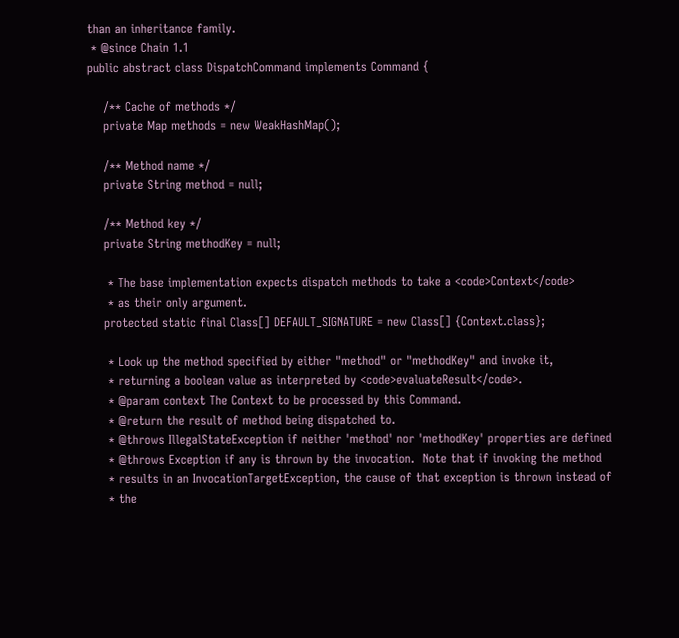than an inheritance family.
 * @since Chain 1.1
public abstract class DispatchCommand implements Command {

    /** Cache of methods */
    private Map methods = new WeakHashMap();

    /** Method name */
    private String method = null;

    /** Method key */
    private String methodKey = null;

     * The base implementation expects dispatch methods to take a <code>Context</code>
     * as their only argument.
    protected static final Class[] DEFAULT_SIGNATURE = new Class[] {Context.class};

     * Look up the method specified by either "method" or "methodKey" and invoke it,
     * returning a boolean value as interpreted by <code>evaluateResult</code>.
     * @param context The Context to be processed by this Command.
     * @return the result of method being dispatched to.
     * @throws IllegalStateException if neither 'method' nor 'methodKey' properties are defined
     * @throws Exception if any is thrown by the invocation.  Note that if invoking the method
     * results in an InvocationTargetException, the cause of that exception is thrown instead of
     * the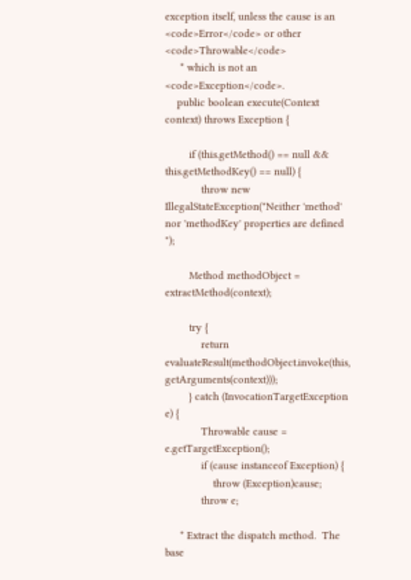exception itself, unless the cause is an <code>Error</code> or other <code>Throwable</code>
     * which is not an <code>Exception</code>.
    public boolean execute(Context context) throws Exception {

        if (this.getMethod() == null && this.getMethodKey() == null) {
            throw new IllegalStateException("Neither 'method' nor 'methodKey' properties are defined ");

        Method methodObject = extractMethod(context);

        try {
            return evaluateResult(methodObject.invoke(this, getArguments(context)));
        } catch (InvocationTargetException e) {
            Throwable cause = e.getTargetException();
            if (cause instanceof Exception) {
                throw (Exception)cause;
            throw e;

     * Extract the dispatch method.  The base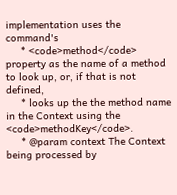implementation uses the command's
     * <code>method</code> property as the name of a method to look up, or, if that is not defined,
     * looks up the the method name in the Context using the <code>methodKey</code>.
     * @param context The Context being processed by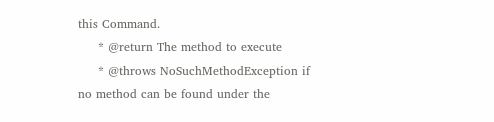this Command.
     * @return The method to execute
     * @throws NoSuchMethodException if no method can be found under the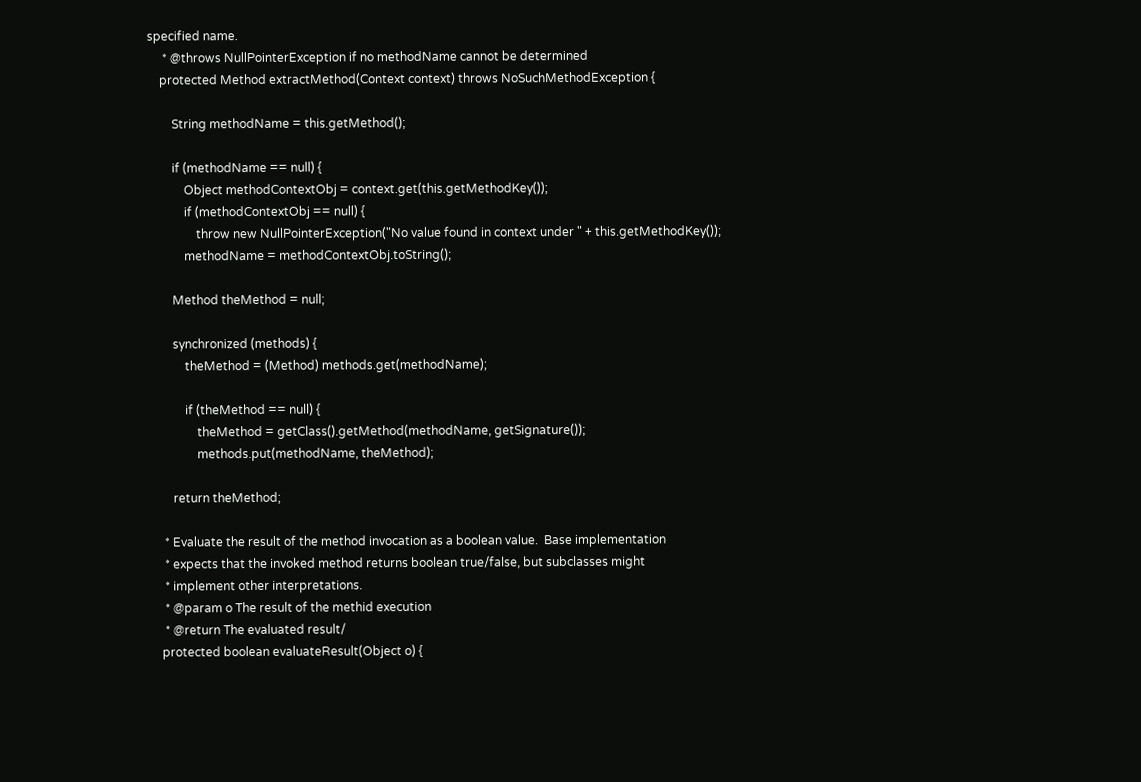specified name.
     * @throws NullPointerException if no methodName cannot be determined
    protected Method extractMethod(Context context) throws NoSuchMethodException {

        String methodName = this.getMethod();

        if (methodName == null) {
            Object methodContextObj = context.get(this.getMethodKey());
            if (methodContextObj == null) {
                throw new NullPointerException("No value found in context under " + this.getMethodKey());
            methodName = methodContextObj.toString();

        Method theMethod = null;

        synchronized (methods) {
            theMethod = (Method) methods.get(methodName);

            if (theMethod == null) {
                theMethod = getClass().getMethod(methodName, getSignature());
                methods.put(methodName, theMethod);

        return theMethod;

     * Evaluate the result of the method invocation as a boolean value.  Base implementation
     * expects that the invoked method returns boolean true/false, but subclasses might
     * implement other interpretations.
     * @param o The result of the methid execution
     * @return The evaluated result/
    protected boolean evaluateResult(Object o) {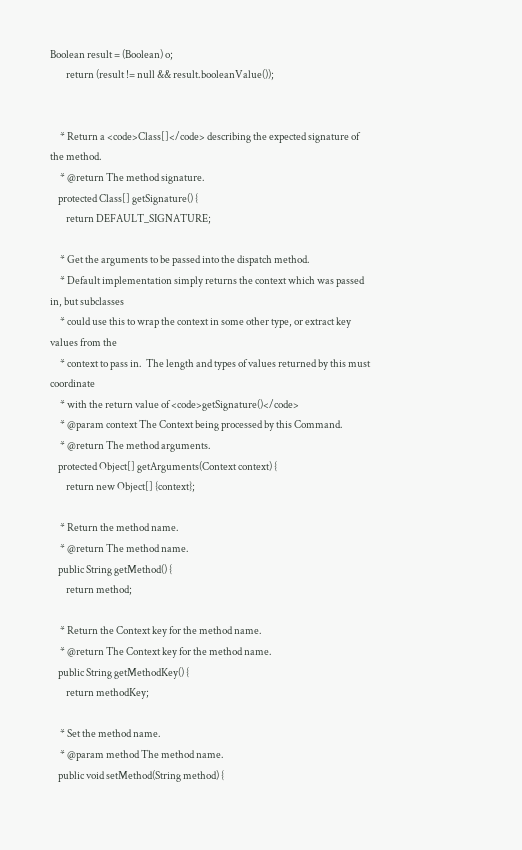Boolean result = (Boolean) o;
        return (result != null && result.booleanValue());


     * Return a <code>Class[]</code> describing the expected signature of the method.
     * @return The method signature.
    protected Class[] getSignature() {
        return DEFAULT_SIGNATURE;

     * Get the arguments to be passed into the dispatch method.
     * Default implementation simply returns the context which was passed in, but subclasses
     * could use this to wrap the context in some other type, or extract key values from the
     * context to pass in.  The length and types of values returned by this must coordinate
     * with the return value of <code>getSignature()</code>
     * @param context The Context being processed by this Command.
     * @return The method arguments.
    protected Object[] getArguments(Context context) {
        return new Object[] {context};

     * Return the method name.
     * @return The method name.
    public String getMethod() {
        return method;

     * Return the Context key for the method name.
     * @return The Context key for the method name.
    public String getMethodKey() {
        return methodKey;

     * Set the method name.
     * @param method The method name.
    public void setMethod(String method) {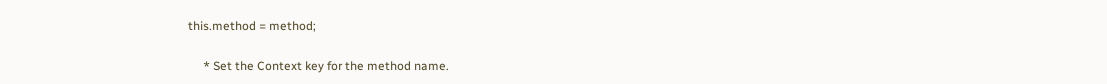this.method = method;

     * Set the Context key for the method name.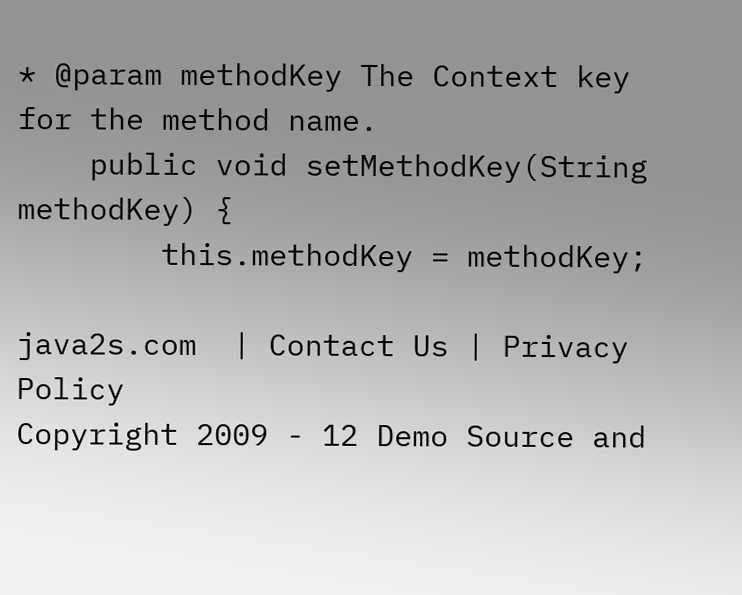* @param methodKey The Context key for the method name.
    public void setMethodKey(String methodKey) {
        this.methodKey = methodKey;

java2s.com  | Contact Us | Privacy Policy
Copyright 2009 - 12 Demo Source and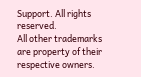Support. All rights reserved.
All other trademarks are property of their respective owners.